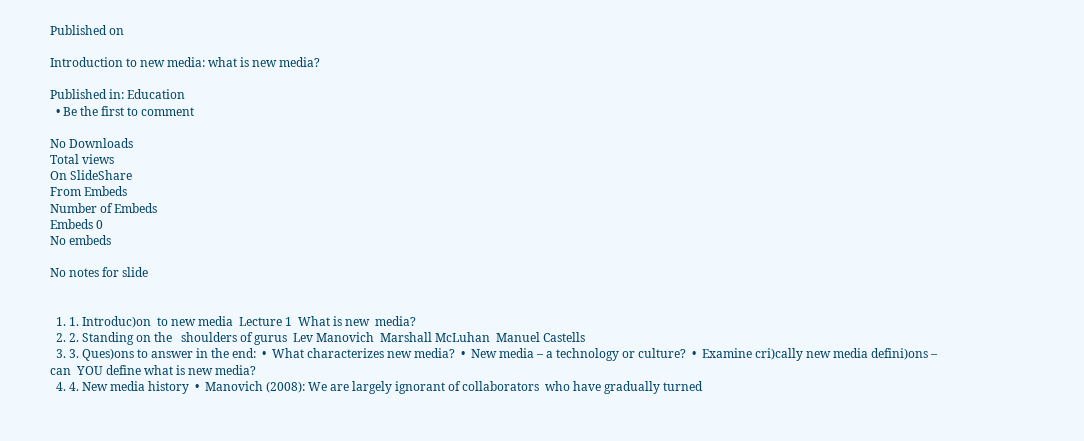Published on

Introduction to new media: what is new media?

Published in: Education
  • Be the first to comment

No Downloads
Total views
On SlideShare
From Embeds
Number of Embeds
Embeds 0
No embeds

No notes for slide


  1. 1. Introduc)on  to new media  Lecture 1  What is new  media?
  2. 2. Standing on the   shoulders of gurus  Lev Manovich  Marshall McLuhan  Manuel Castells
  3. 3. Ques)ons to answer in the end:  •  What characterizes new media?  •  New media – a technology or culture?  •  Examine cri)cally new media defini)ons – can  YOU define what is new media?
  4. 4. New media history  •  Manovich (2008): We are largely ignorant of collaborators  who have gradually turned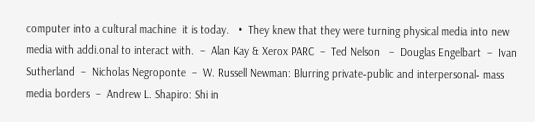computer into a cultural machine  it is today.   •  They knew that they were turning physical media into new  media with addi.onal to interact with.  –  Alan Kay & Xerox PARC  –  Ted Nelson   –  Douglas Engelbart  –  Ivan Sutherland  –  Nicholas Negroponte  –  W. Russell Newman: Blurring private‐public and interpersonal‐ mass media borders  –  Andrew L. Shapiro: Shi in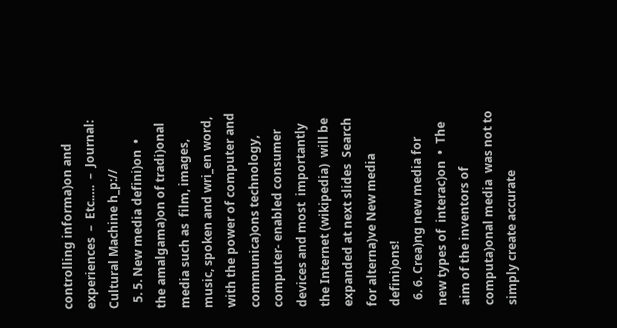controlling informa)on and  experiences  –  Etc.….  –  Journal: Cultural Machine h_p://
  5. 5. New media defini)on  •  the amalgama)on of tradi)onal media such as  film, images, music, spoken and wri_en word,  with the power of computer and  communica)ons technology, computer‐ enabled consumer devices and most  importantly the Internet (wikipedia)  will be expanded at next slides  Search for alterna)ve New media defini)ons!
  6. 6. Crea)ng new media for new types of  interac)on  •  The aim of the inventors of computa)onal media  was not to simply create accurate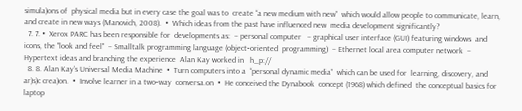simula)ons of  physical media but in every case the goal was to  create “a new medium with new”  which would allow people to communicate, learn,  and create in new ways (Manovich, 2008).  •  Which ideas from the past have influenced new  media development significantly?
  7. 7. •  Xerox PARC has been responsible for  developments as:  – personal computer   – graphical user interface (GUI) featuring windows  and icons, the "look and feel"  – Smalltalk programming language (object‐oriented  programming)  – Ethernet local area computer network  – Hypertext ideas and branching the experience  Alan Kay worked in   h_p://
  8. 8. Alan Kay’s Universal Media Machine  •  Turn computers into a  “personal dynamic media”  which can be used for  learning, discovery, and  ar)s)c crea)on.  •  Involve learner in a two‐way  conversa.on  •  He conceived the Dynabook  concept (1968) which defined  the conceptual basics for  laptop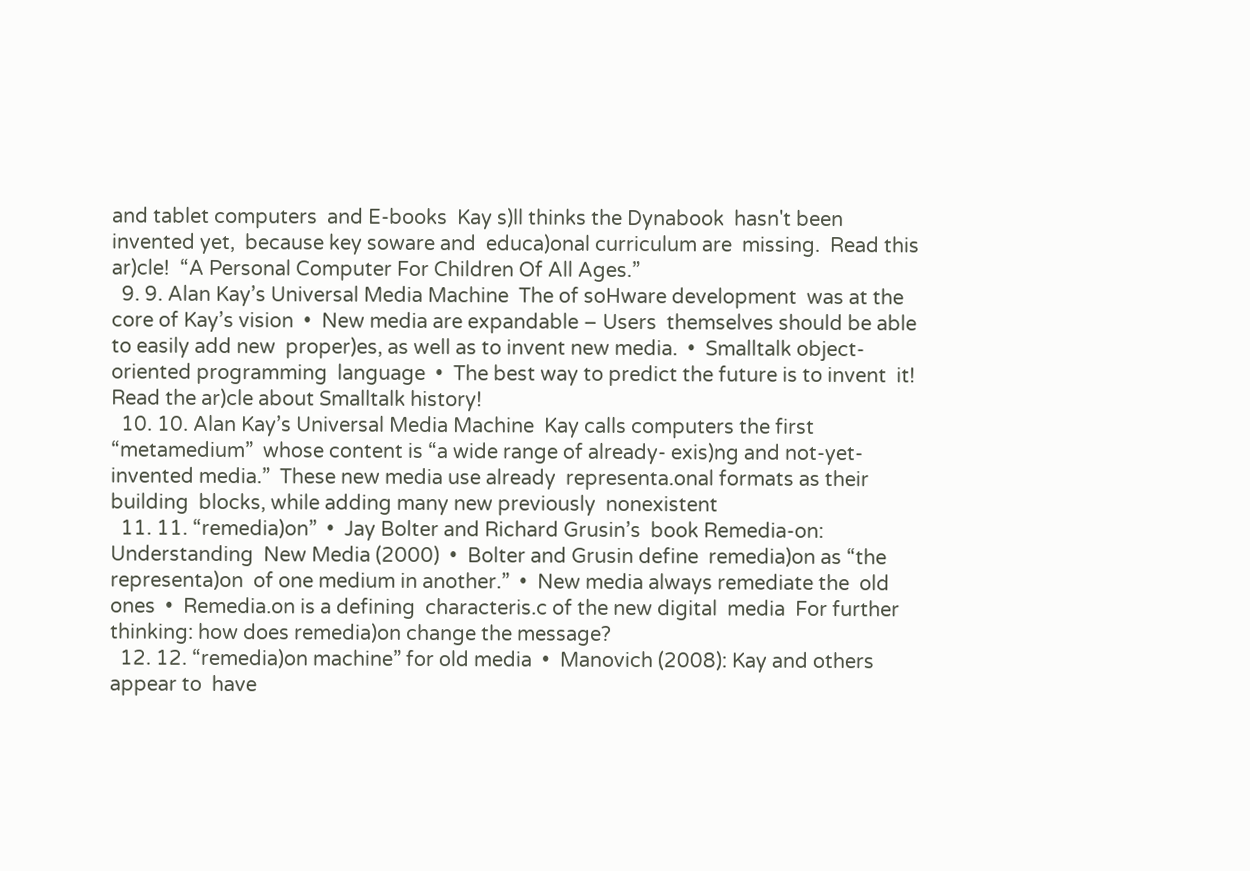and tablet computers  and E‐books  Kay s)ll thinks the Dynabook  hasn't been invented yet,  because key soware and  educa)onal curriculum are  missing.  Read this ar)cle!  “A Personal Computer For Children Of All Ages.”
  9. 9. Alan Kay’s Universal Media Machine  The of soHware development  was at the core of Kay’s vision  •  New media are expandable – Users  themselves should be able to easily add new  proper)es, as well as to invent new media.  •  Smalltalk object‐oriented programming  language  •  The best way to predict the future is to invent  it!  Read the ar)cle about Smalltalk history!
  10. 10. Alan Kay’s Universal Media Machine  Kay calls computers the first “metamedium”  whose content is “a wide range of already‐ exis)ng and not‐yet‐invented media.”  These new media use already  representa.onal formats as their building  blocks, while adding many new previously  nonexistent
  11. 11. “remedia)on”  •  Jay Bolter and Richard Grusin’s  book Remedia-on: Understanding  New Media (2000)  •  Bolter and Grusin define  remedia)on as “the representa)on  of one medium in another.”  •  New media always remediate the  old ones  •  Remedia.on is a defining  characteris.c of the new digital  media  For further thinking: how does remedia)on change the message?
  12. 12. “remedia)on machine” for old media  •  Manovich (2008): Kay and others appear to  have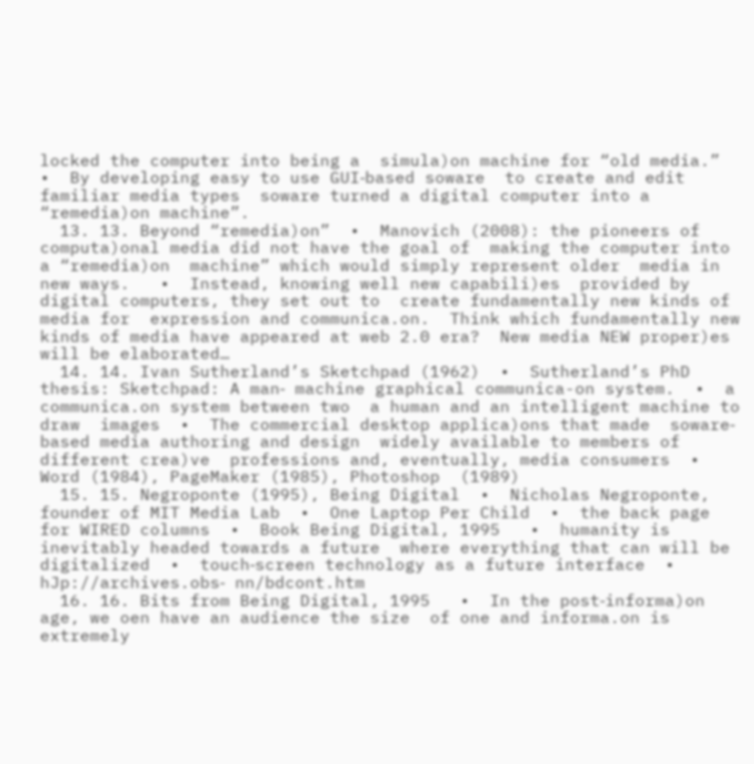locked the computer into being a  simula)on machine for “old media.”  •  By developing easy to use GUI‐based soware  to create and edit familiar media types  soware turned a digital computer into a  “remedia)on machine”.
  13. 13. Beyond “remedia)on”  •  Manovich (2008): the pioneers of  computa)onal media did not have the goal of  making the computer into a “remedia)on  machine” which would simply represent older  media in new ways.   •  Instead, knowing well new capabili)es  provided by digital computers, they set out to  create fundamentally new kinds of media for  expression and communica.on.  Think which fundamentally new kinds of media have appeared at web 2.0 era?  New media NEW proper)es will be elaborated…
  14. 14. Ivan Sutherland’s Sketchpad (1962)  •  Sutherland’s PhD thesis: Sketchpad: A man‐ machine graphical communica-on system.  •  a communica.on system between two  a human and an intelligent machine to draw  images  •  The commercial desktop applica)ons that made  soware‐based media authoring and design  widely available to members of different crea)ve  professions and, eventually, media consumers  •  Word (1984), PageMaker (1985), Photoshop  (1989)
  15. 15. Negroponte (1995), Being Digital  •  Nicholas Negroponte, founder of MIT Media Lab  •  One Laptop Per Child  •  the back page for WIRED columns  •  Book Being Digital, 1995   •  humanity is inevitably headed towards a future  where everything that can will be digitalized  •  touch‐screen technology as a future interface  •  hJp://archives.obs‐ nn/bdcont.htm
  16. 16. Bits from Being Digital, 1995   •  In the post‐informa)on age, we oen have an audience the size  of one and informa.on is extremely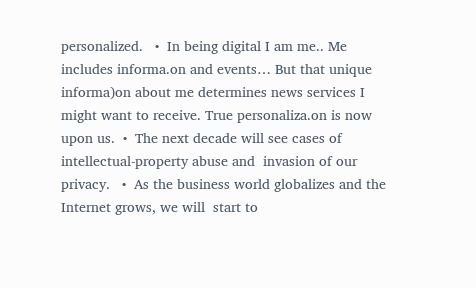personalized.   •  In being digital I am me.. Me includes informa.on and events… But that unique informa)on about me determines news services I  might want to receive. True personaliza.on is now upon us.  •  The next decade will see cases of intellectual‐property abuse and  invasion of our privacy.   •  As the business world globalizes and the Internet grows, we will  start to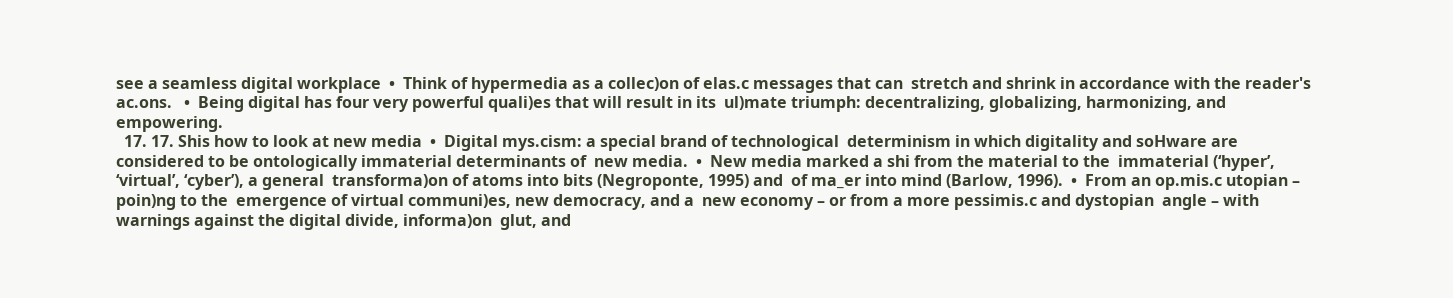see a seamless digital workplace  •  Think of hypermedia as a collec)on of elas.c messages that can  stretch and shrink in accordance with the reader's ac.ons.   •  Being digital has four very powerful quali)es that will result in its  ul)mate triumph: decentralizing, globalizing, harmonizing, and  empowering.
  17. 17. Shis how to look at new media  •  Digital mys.cism: a special brand of technological  determinism in which digitality and soHware are  considered to be ontologically immaterial determinants of  new media.  •  New media marked a shi from the material to the  immaterial (‘hyper’, ‘virtual’, ‘cyber’), a general  transforma)on of atoms into bits (Negroponte, 1995) and  of ma_er into mind (Barlow, 1996).  •  From an op.mis.c utopian – poin)ng to the  emergence of virtual communi)es, new democracy, and a  new economy – or from a more pessimis.c and dystopian  angle – with warnings against the digital divide, informa)on  glut, and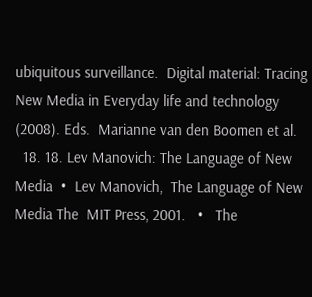ubiquitous surveillance.  Digital material: Tracing New Media in Everyday life and technology (2008). Eds.  Marianne van den Boomen et al.
  18. 18. Lev Manovich: The Language of New  Media  •  Lev Manovich,  The Language of New Media The  MIT Press, 2001.   •   The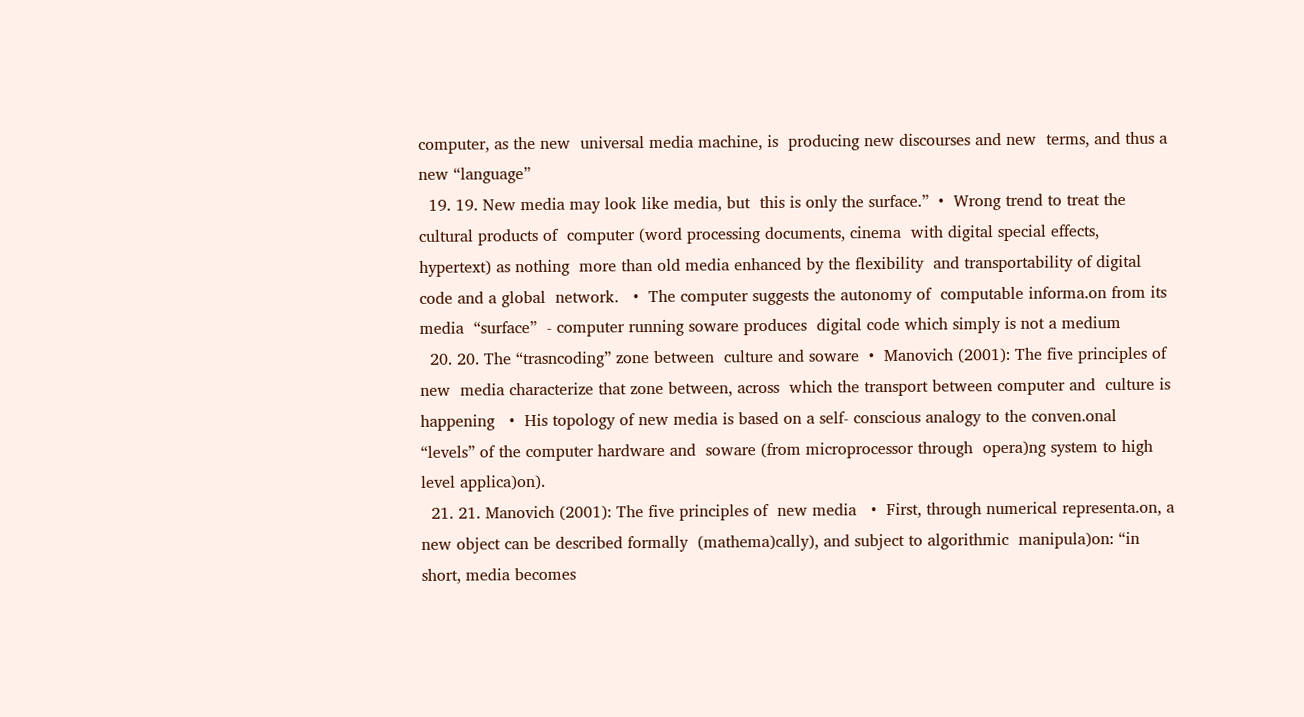computer, as the new  universal media machine, is  producing new discourses and new  terms, and thus a new “language”
  19. 19. New media may look like media, but  this is only the surface.”  •  Wrong trend to treat the cultural products of  computer (word processing documents, cinema  with digital special effects, hypertext) as nothing  more than old media enhanced by the flexibility  and transportability of digital code and a global  network.   •  The computer suggests the autonomy of  computable informa.on from its media  “surface”  ‐ computer running soware produces  digital code which simply is not a medium
  20. 20. The “trasncoding” zone between  culture and soware  •  Manovich (2001): The five principles of new  media characterize that zone between, across  which the transport between computer and  culture is happening   •  His topology of new media is based on a self‐ conscious analogy to the conven.onal  “levels” of the computer hardware and  soware (from microprocessor through  opera)ng system to high level applica)on).
  21. 21. Manovich (2001): The five principles of  new media   •  First, through numerical representa.on, a  new object can be described formally  (mathema)cally), and subject to algorithmic  manipula)on: “in short, media becomes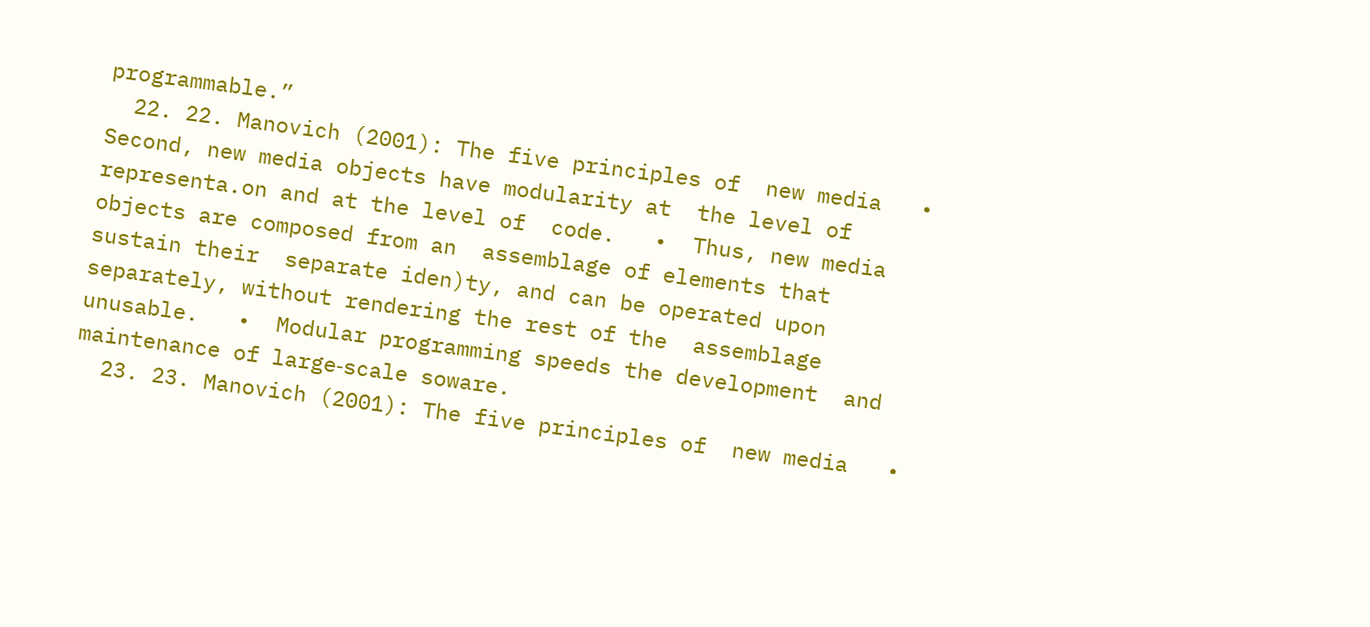programmable.”
  22. 22. Manovich (2001): The five principles of  new media   •  Second, new media objects have modularity at  the level of representa.on and at the level of  code.   •  Thus, new media objects are composed from an  assemblage of elements that sustain their  separate iden)ty, and can be operated upon  separately, without rendering the rest of the  assemblage unusable.   •  Modular programming speeds the development  and maintenance of large‐scale soware.
  23. 23. Manovich (2001): The five principles of  new media   •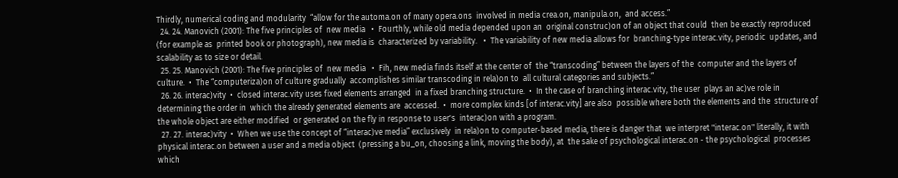Thirdly, numerical coding and modularity  “allow for the automa.on of many opera.ons  involved in media crea.on, manipula.on,  and access.”
  24. 24. Manovich (2001): The five principles of  new media   •  Fourthly, while old media depended upon an  original construc)on of an object that could  then be exactly reproduced (for example as  printed book or photograph), new media is  characterized by variability.   •  The variability of new media allows for  branching‐type interac.vity, periodic  updates, and scalability as to size or detail.
  25. 25. Manovich (2001): The five principles of  new media   •  Fih, new media finds itself at the center of  the “transcoding” between the layers of the  computer and the layers of culture.  •  The “computeriza)on of culture gradually  accomplishes similar transcoding in rela)on to  all cultural categories and subjects.”
  26. 26. interac)vity  •  closed interac.vity uses fixed elements arranged  in a fixed branching structure.  •  In the case of branching interac.vity, the user  plays an ac)ve role in determining the order in  which the already generated elements are  accessed.  •  more complex kinds [of interac.vity] are also  possible where both the elements and the  structure of the whole object are either modified  or generated on the fly in response to user's  interac)on with a program.
  27. 27. interac)vity  •  When we use the concept of “interac)ve media” exclusively  in rela)on to computer‐based media, there is danger that  we interpret "interac.on" literally, it with  physical interac.on between a user and a media object  (pressing a bu_on, choosing a link, moving the body), at  the sake of psychological interac.on ‐ the psychological  processes which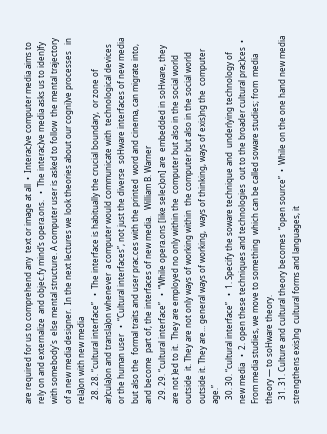are required for us to comprehend any  text or image at all  •  Interac)ve computer media aims to rely on and externalize  and objec.fy mind’s opera.ons.   •  The interac)ve media asks us to iden)fy with somebody's  else mental structure. A computer user is asked to follow  the mental trajectory of a new media designer.  In the next lectures we look theories about our cogni)ve processes   in rela)on with new media
  28. 28. “cultural interface”   •  The interface is habitually the crucial boundary,  or zone of ar)cula)on and transla)on whenever  a computer would communicate with  technological devices or the human user   •  “Cultural interfaces”, not just the diverse  soHware interfaces of new media but also the  formal traits and user prac.ces with the printed  word and cinema, can migrate into, and become  part of, the interfaces of new media.   William B. Warner
  29. 29. “cultural interface”   •  “While opera.ons [like selec)on] are  embedded in soHware, they are not )ed to it.  They are employed no only within the  computer but also in the social world outside  it. They are not only ways of working within  the computer but also in the social world  outside it. They are… general ways of working,  ways of thinking, ways of exis)ng the  computer age.”
  30. 30. “cultural interface”   •  1. Specify the soware technique and  underlying technology of new media   •  2. open these techniques and technologies  out to the broader cultural prac)ces  •  From media studies, we move to something  which can be called soware studies; from  media theory — to soHware theory.
  31. 31. Culture and cultural theory becomes  “open source”  •  While on the one hand new media strengthens exis)ng  cultural forms and languages, it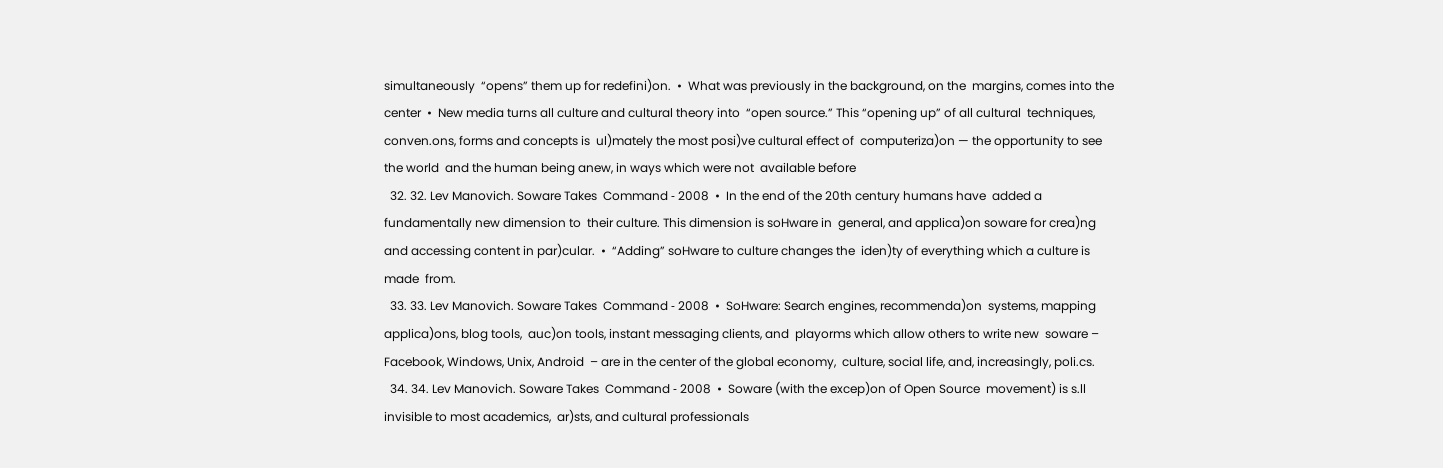simultaneously  “opens” them up for redefini)on.  •  What was previously in the background, on the  margins, comes into the center  •  New media turns all culture and cultural theory into  “open source.” This “opening up” of all cultural  techniques, conven.ons, forms and concepts is  ul)mately the most posi)ve cultural effect of  computeriza)on — the opportunity to see the world  and the human being anew, in ways which were not  available before
  32. 32. Lev Manovich. Soware Takes  Command ‐ 2008  •  In the end of the 20th century humans have  added a fundamentally new dimension to  their culture. This dimension is soHware in  general, and applica)on soware for crea)ng  and accessing content in par)cular.  •  “Adding” soHware to culture changes the  iden)ty of everything which a culture is made  from.
  33. 33. Lev Manovich. Soware Takes  Command ‐ 2008  •  SoHware: Search engines, recommenda)on  systems, mapping applica)ons, blog tools,  auc)on tools, instant messaging clients, and  playorms which allow others to write new  soware – Facebook, Windows, Unix, Android  – are in the center of the global economy,  culture, social life, and, increasingly, poli.cs.
  34. 34. Lev Manovich. Soware Takes  Command ‐ 2008  •  Soware (with the excep)on of Open Source  movement) is s.ll invisible to most academics,  ar)sts, and cultural professionals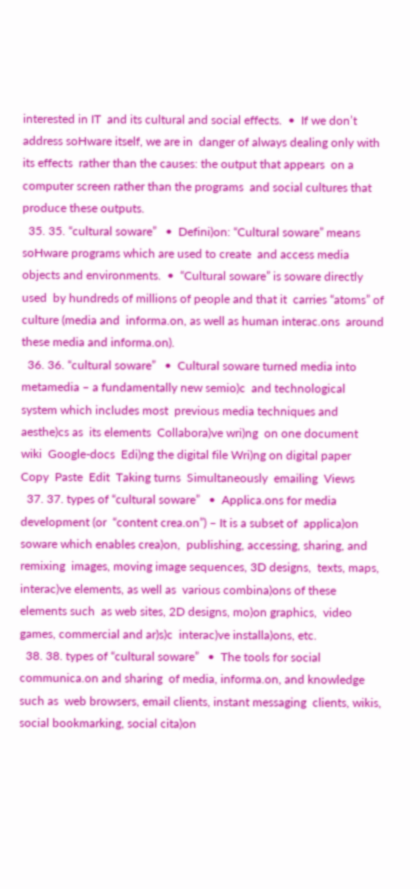interested in IT  and its cultural and social effects.  •  If we don’t address soHware itself, we are in  danger of always dealing only with its effects  rather than the causes: the output that appears  on a computer screen rather than the programs  and social cultures that produce these outputs.
  35. 35. “cultural soware”   •  Defini)on: “Cultural soware” means  soHware programs which are used to create  and access media objects and environments.  •  “Cultural soware” is soware directly used  by hundreds of millions of people and that it  carries “atoms” of culture (media and  informa.on, as well as human interac.ons  around these media and informa.on).
  36. 36. “cultural soware”   •  Cultural soware turned media into  metamedia – a fundamentally new semio)c  and technological system which includes most  previous media techniques and aesthe)cs as  its elements  Collabora)ve wri)ng  on one document  wiki  Google‐docs  Edi)ng the digital file Wri)ng on digital paper  Copy  Paste  Edit  Taking turns  Simultaneously  emailing  Views
  37. 37. types of “cultural soware”   •  Applica.ons for media development (or  “content crea.on”) – It is a subset of  applica)on soware which enables crea)on,  publishing, accessing, sharing, and remixing  images, moving image sequences, 3D designs,  texts, maps, interac)ve elements, as well as  various combina)ons of these elements such  as web sites, 2D designs, mo)on graphics,  video games, commercial and ar)s)c  interac)ve installa)ons, etc.
  38. 38. types of “cultural soware”   •  The tools for social communica.on and sharing  of media, informa.on, and knowledge such as  web browsers, email clients, instant messaging  clients, wikis, social bookmarking, social cita)on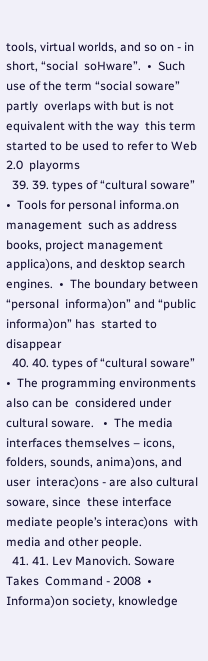tools, virtual worlds, and so on ‐ in short, “social  soHware”.  •  Such use of the term “social soware” partly  overlaps with but is not equivalent with the way  this term started to be used to refer to Web 2.0  playorms
  39. 39. types of “cultural soware”   •  Tools for personal informa.on management  such as address books, project management  applica)ons, and desktop search engines.  •  The boundary between “personal  informa)on” and “public informa)on” has  started to disappear
  40. 40. types of “cultural soware”   •  The programming environments also can be  considered under cultural soware.   •  The media interfaces themselves – icons,  folders, sounds, anima)ons, and user  interac)ons ‐ are also cultural soware, since  these interface mediate people’s interac)ons  with media and other people.
  41. 41. Lev Manovich. Soware Takes  Command ‐ 2008  •  Informa)on society, knowledge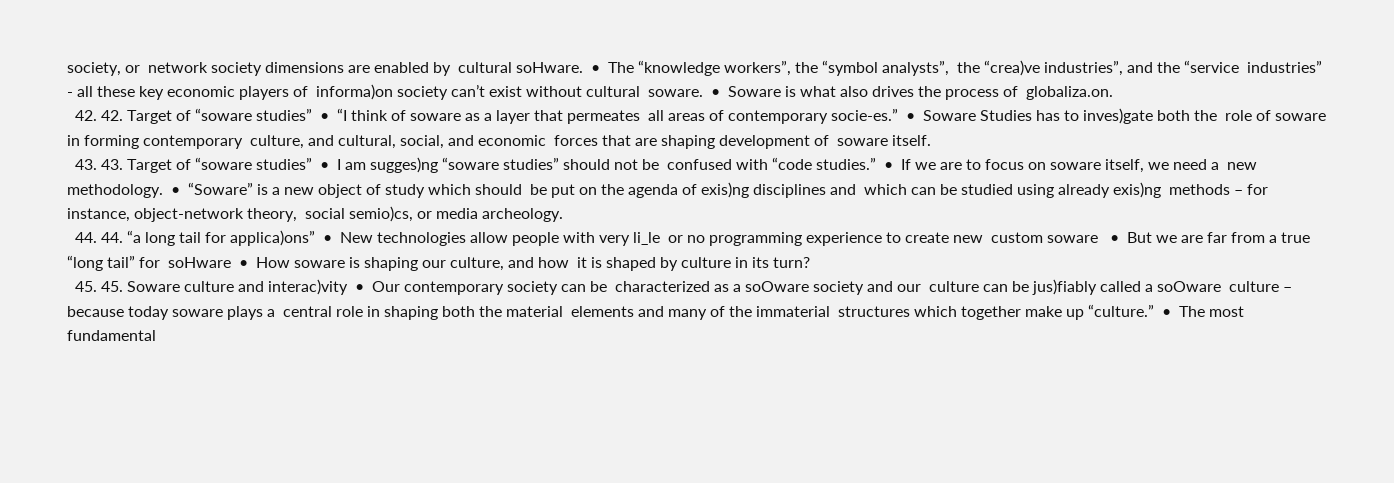society, or  network society dimensions are enabled by  cultural soHware.  •  The “knowledge workers”, the “symbol analysts”,  the “crea)ve industries”, and the “service  industries” ‐ all these key economic players of  informa)on society can’t exist without cultural  soware.  •  Soware is what also drives the process of  globaliza.on.
  42. 42. Target of “soware studies”  •  “I think of soware as a layer that permeates  all areas of contemporary socie-es.”  •  Soware Studies has to inves)gate both the  role of soware in forming contemporary  culture, and cultural, social, and economic  forces that are shaping development of  soware itself.
  43. 43. Target of “soware studies”  •  I am sugges)ng “soware studies” should not be  confused with “code studies.”  •  If we are to focus on soware itself, we need a  new methodology.  •  “Soware” is a new object of study which should  be put on the agenda of exis)ng disciplines and  which can be studied using already exis)ng  methods – for instance, object‐network theory,  social semio)cs, or media archeology.
  44. 44. “a long tail for applica)ons”  •  New technologies allow people with very li_le  or no programming experience to create new  custom soware   •  But we are far from a true “long tail” for  soHware  •  How soware is shaping our culture, and how  it is shaped by culture in its turn?
  45. 45. Soware culture and interac)vity  •  Our contemporary society can be  characterized as a soOware society and our  culture can be jus)fiably called a soOware  culture – because today soware plays a  central role in shaping both the material  elements and many of the immaterial  structures which together make up “culture.”  •  The most fundamental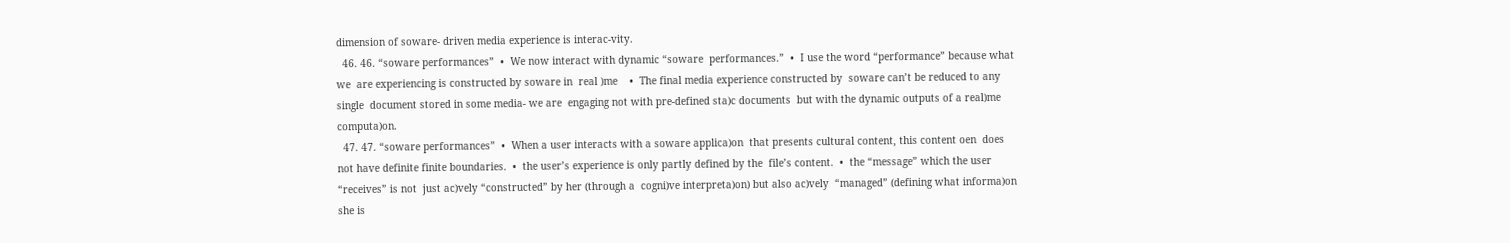dimension of soware‐ driven media experience is interac-vity.
  46. 46. “soware performances”  •  We now interact with dynamic “soware  performances.”  •  I use the word “performance” because what we  are experiencing is constructed by soware in  real )me    •  The final media experience constructed by  soware can’t be reduced to any single  document stored in some media‐ we are  engaging not with pre‐defined sta)c documents  but with the dynamic outputs of a real)me  computa)on.
  47. 47. “soware performances”  •  When a user interacts with a soware applica)on  that presents cultural content, this content oen  does not have definite finite boundaries.  •  the user’s experience is only partly defined by the  file’s content.  •  the “message” which the user “receives” is not  just ac)vely “constructed” by her (through a  cogni)ve interpreta)on) but also ac)vely  “managed” (defining what informa)on she is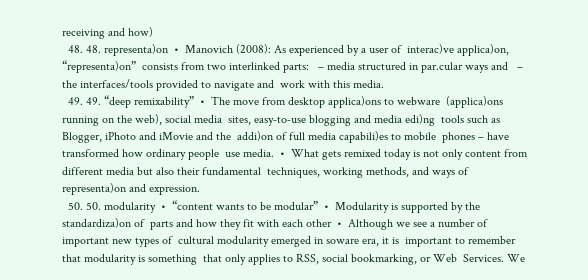receiving and how)
  48. 48. representa)on  •  Manovich (2008): As experienced by a user of  interac)ve applica)on, “representa)on”  consists from two interlinked parts:   – media structured in par.cular ways and   – the interfaces/tools provided to navigate and  work with this media.
  49. 49. “deep remixability”  •  The move from desktop applica)ons to webware  (applica)ons running on the web), social media  sites, easy‐to‐use blogging and media edi)ng  tools such as Blogger, iPhoto and iMovie and the  addi)on of full media capabili)es to mobile  phones – have transformed how ordinary people  use media.  •  What gets remixed today is not only content from  different media but also their fundamental  techniques, working methods, and ways of  representa)on and expression.
  50. 50. modularity  •  “content wants to be modular”  •  Modularity is supported by the standardiza)on of  parts and how they fit with each other  •  Although we see a number of important new types of  cultural modularity emerged in soware era, it is  important to remember that modularity is something  that only applies to RSS, social bookmarking, or Web  Services. We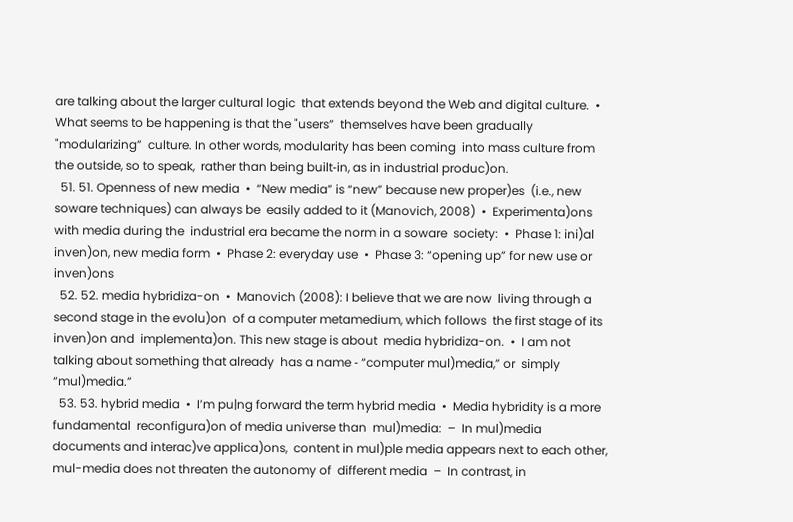are talking about the larger cultural logic  that extends beyond the Web and digital culture.  •  What seems to be happening is that the "users”  themselves have been gradually "modularizing”  culture. In other words, modularity has been coming  into mass culture from the outside, so to speak,  rather than being built‐in, as in industrial produc)on.
  51. 51. Openness of new media  •  “New media” is “new” because new proper)es  (i.e., new soware techniques) can always be  easily added to it (Manovich, 2008)  •  Experimenta)ons with media during the  industrial era became the norm in a soware  society:  •  Phase 1: ini)al inven)on, new media form  •  Phase 2: everyday use  •  Phase 3: “opening up” for new use or inven)ons
  52. 52. media hybridiza-on  •  Manovich (2008): I believe that we are now  living through a second stage in the evolu)on  of a computer metamedium, which follows  the first stage of its inven)on and  implementa)on. This new stage is about  media hybridiza-on.  •  I am not talking about something that already  has a name ‐ “computer mul)media,” or  simply “mul)media.”
  53. 53. hybrid media  •  I’m pu|ng forward the term hybrid media  •  Media hybridity is a more fundamental  reconfigura)on of media universe than  mul)media:  –  In mul)media documents and interac)ve applica)ons,  content in mul)ple media appears next to each other,  mul-media does not threaten the autonomy of  different media  –  In contrast, in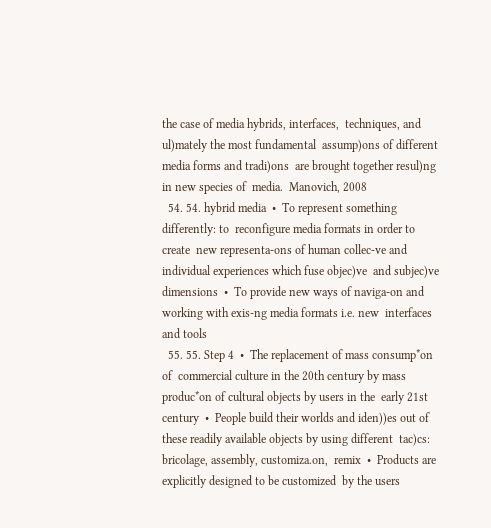the case of media hybrids, interfaces,  techniques, and ul)mately the most fundamental  assump)ons of different media forms and tradi)ons  are brought together resul)ng in new species of  media.  Manovich, 2008
  54. 54. hybrid media  •  To represent something differently: to  reconfigure media formats in order to create  new representa-ons of human collec-ve and  individual experiences which fuse objec)ve  and subjec)ve dimensions  •  To provide new ways of naviga-on and  working with exis-ng media formats i.e. new  interfaces and tools
  55. 55. Step 4  •  The replacement of mass consump*on of  commercial culture in the 20th century by mass  produc*on of cultural objects by users in the  early 21st century  •  People build their worlds and iden))es out of  these readily available objects by using different  tac)cs: bricolage, assembly, customiza.on,  remix  •  Products are explicitly designed to be customized  by the users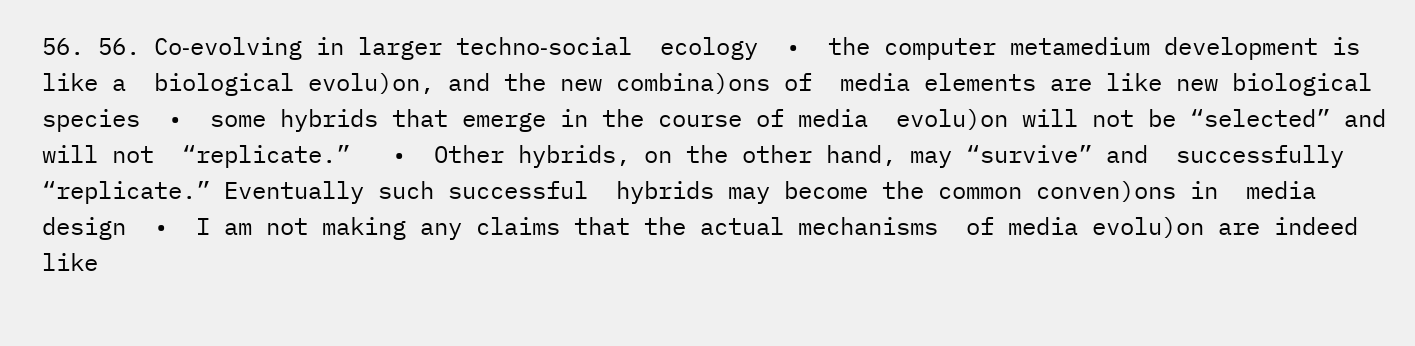56. 56. Co‐evolving in larger techno‐social  ecology  •  the computer metamedium development is like a  biological evolu)on, and the new combina)ons of  media elements are like new biological species  •  some hybrids that emerge in the course of media  evolu)on will not be “selected” and will not  “replicate.”   •  Other hybrids, on the other hand, may “survive” and  successfully “replicate.” Eventually such successful  hybrids may become the common conven)ons in  media design  •  I am not making any claims that the actual mechanisms  of media evolu)on are indeed like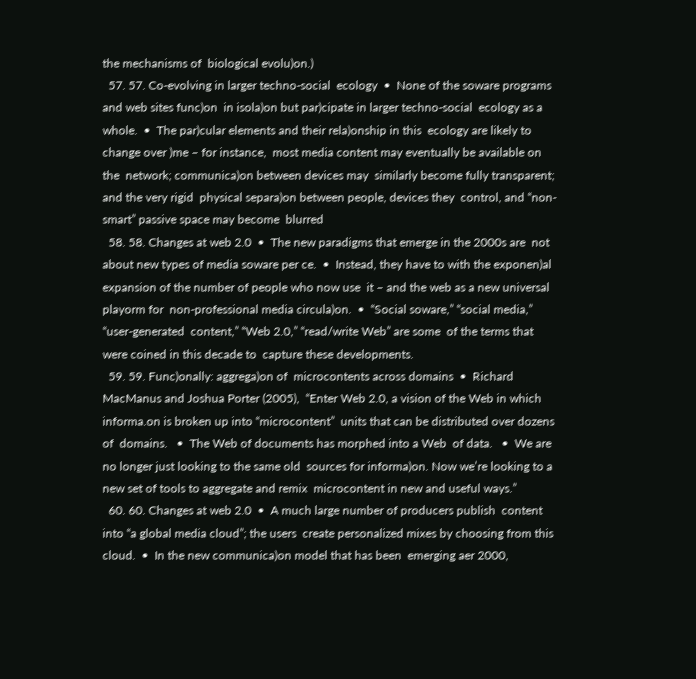the mechanisms of  biological evolu)on.)
  57. 57. Co‐evolving in larger techno‐social  ecology  •  None of the soware programs and web sites func)on  in isola)on but par)cipate in larger techno‐social  ecology as a whole.  •  The par)cular elements and their rela)onship in this  ecology are likely to change over )me – for instance,  most media content may eventually be available on the  network; communica)on between devices may  similarly become fully transparent; and the very rigid  physical separa)on between people, devices they  control, and “non‐smart” passive space may become  blurred
  58. 58. Changes at web 2.0  •  The new paradigms that emerge in the 2000s are  not about new types of media soware per ce.  •  Instead, they have to with the exponen)al  expansion of the number of people who now use  it – and the web as a new universal playorm for  non‐professional media circula)on.  •  “Social soware,” “social media,” “user‐generated  content,” “Web 2.0,” “read/write Web” are some  of the terms that were coined in this decade to  capture these developments.
  59. 59. Func)onally: aggrega)on of  microcontents across domains  •  Richard MacManus and Joshua Porter (2005),  “Enter Web 2.0, a vision of the Web in which  informa.on is broken up into “microcontent”  units that can be distributed over dozens of  domains.   •  The Web of documents has morphed into a Web  of data.   •  We are no longer just looking to the same old  sources for informa)on. Now we’re looking to a  new set of tools to aggregate and remix  microcontent in new and useful ways.”
  60. 60. Changes at web 2.0  •  A much large number of producers publish  content into “a global media cloud”; the users  create personalized mixes by choosing from this  cloud.  •  In the new communica)on model that has been  emerging aer 2000,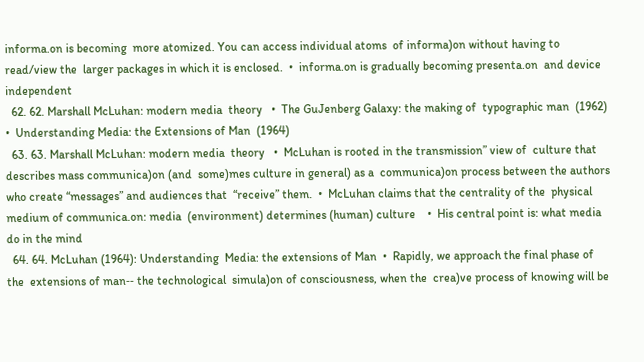informa.on is becoming  more atomized. You can access individual atoms  of informa)on without having to read/view the  larger packages in which it is enclosed.  •  informa.on is gradually becoming presenta.on  and device independent
  62. 62. Marshall McLuhan: modern media  theory   •  The GuJenberg Galaxy: the making of  typographic man  (1962)   •  Understanding Media: the Extensions of Man  (1964)
  63. 63. Marshall McLuhan: modern media  theory   •  McLuhan is rooted in the transmission” view of  culture that describes mass communica)on (and  some)mes culture in general) as a  communica)on process between the authors  who create “messages” and audiences that  “receive” them.  •  McLuhan claims that the centrality of the  physical medium of communica.on: media  (environment) determines (human) culture    •  His central point is: what media do in the mind
  64. 64. McLuhan (1964): Understanding  Media: the extensions of Man  •  Rapidly, we approach the final phase of the  extensions of man‐‐ the technological  simula)on of consciousness, when the  crea)ve process of knowing will be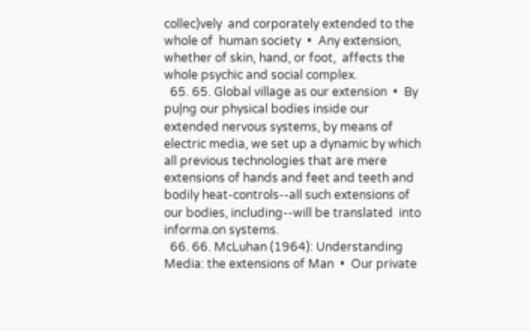collec)vely  and corporately extended to the whole of  human society  •  Any extension, whether of skin, hand, or foot,  affects the whole psychic and social complex.
  65. 65. Global village as our extension  •  By pu|ng our physical bodies inside our  extended nervous systems, by means of  electric media, we set up a dynamic by which  all previous technologies that are mere  extensions of hands and feet and teeth and  bodily heat‐controls‐‐all such extensions of  our bodies, including‐‐will be translated  into informa.on systems.
  66. 66. McLuhan (1964): Understanding  Media: the extensions of Man  •  Our private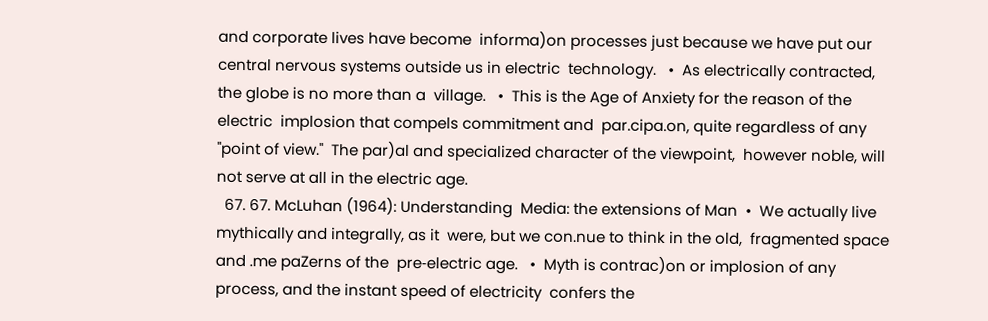and corporate lives have become  informa)on processes just because we have put our  central nervous systems outside us in electric  technology.   •  As electrically contracted, the globe is no more than a  village.   •  This is the Age of Anxiety for the reason of the electric  implosion that compels commitment and  par.cipa.on, quite regardless of any "point of view."  The par)al and specialized character of the viewpoint,  however noble, will not serve at all in the electric age.
  67. 67. McLuhan (1964): Understanding  Media: the extensions of Man  •  We actually live mythically and integrally, as it  were, but we con.nue to think in the old,  fragmented space and .me paZerns of the  pre‐electric age.   •  Myth is contrac)on or implosion of any  process, and the instant speed of electricity  confers the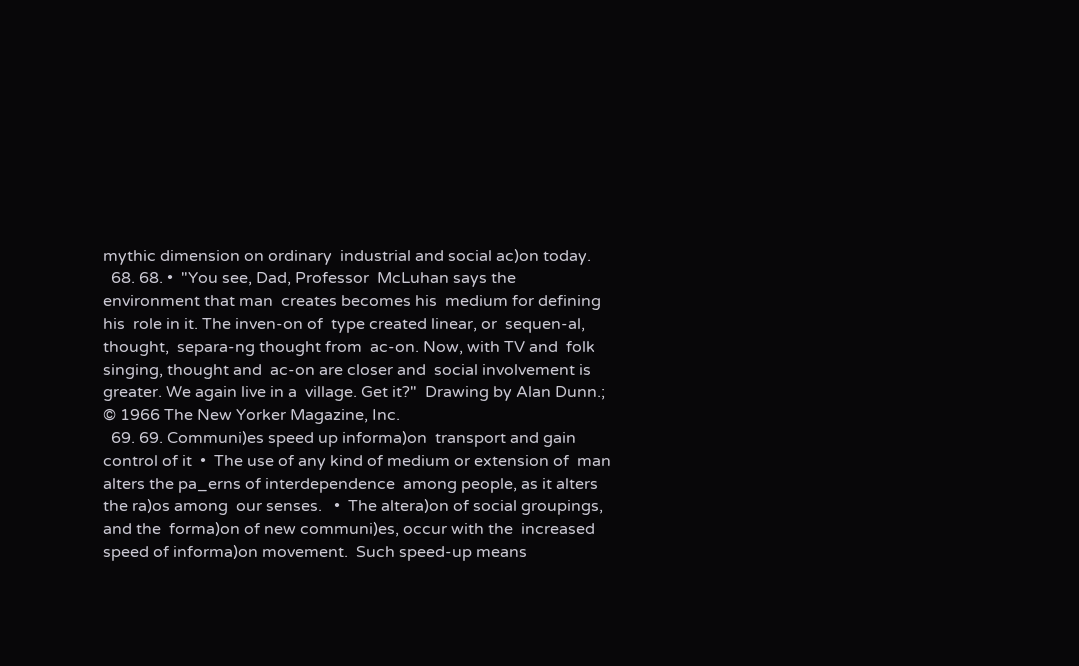mythic dimension on ordinary  industrial and social ac)on today.
  68. 68. •  "You see, Dad, Professor  McLuhan says the  environment that man  creates becomes his  medium for defining his  role in it. The inven-on of  type created linear, or  sequen-al, thought,  separa-ng thought from  ac-on. Now, with TV and  folk singing, thought and  ac-on are closer and  social involvement is  greater. We again live in a  village. Get it?"  Drawing by Alan Dunn.; © 1966 The New Yorker Magazine, Inc.
  69. 69. Communi)es speed up informa)on  transport and gain control of it  •  The use of any kind of medium or extension of  man alters the pa_erns of interdependence  among people, as it alters the ra)os among  our senses.   •  The altera)on of social groupings, and the  forma)on of new communi)es, occur with the  increased speed of informa)on movement.  Such speed‐up means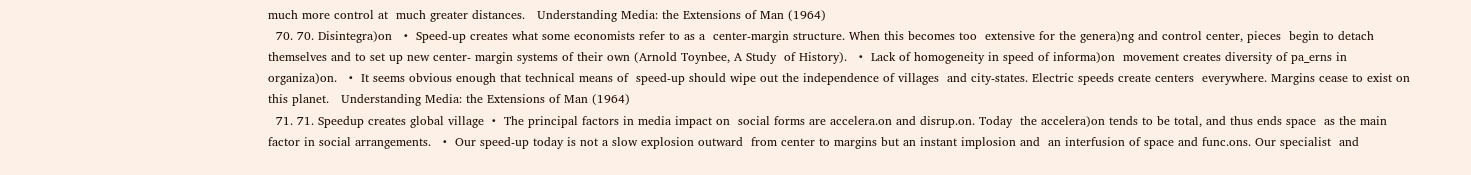much more control at  much greater distances.   Understanding Media: the Extensions of Man (1964)
  70. 70. Disintegra)on   •  Speed‐up creates what some economists refer to as a  center‐margin structure. When this becomes too  extensive for the genera)ng and control center, pieces  begin to detach themselves and to set up new center‐ margin systems of their own (Arnold Toynbee, A Study  of History).   •  Lack of homogeneity in speed of informa)on  movement creates diversity of pa_erns in organiza)on.   •  It seems obvious enough that technical means of  speed‐up should wipe out the independence of villages  and city‐states. Electric speeds create centers  everywhere. Margins cease to exist on this planet.   Understanding Media: the Extensions of Man (1964)
  71. 71. Speedup creates global village  •  The principal factors in media impact on  social forms are accelera.on and disrup.on. Today  the accelera)on tends to be total, and thus ends space  as the main factor in social arrangements.   •  Our speed‐up today is not a slow explosion outward  from center to margins but an instant implosion and  an interfusion of space and func.ons. Our specialist  and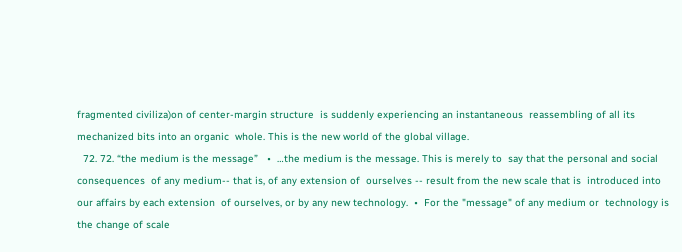fragmented civiliza)on of center‐margin structure  is suddenly experiencing an instantaneous  reassembling of all its mechanized bits into an organic  whole. This is the new world of the global village.
  72. 72. “the medium is the message”   •  …the medium is the message. This is merely to  say that the personal and social consequences  of any medium‐‐ that is, of any extension of  ourselves ‐‐ result from the new scale that is  introduced into our affairs by each extension  of ourselves, or by any new technology.  •  For the "message" of any medium or  technology is the change of scale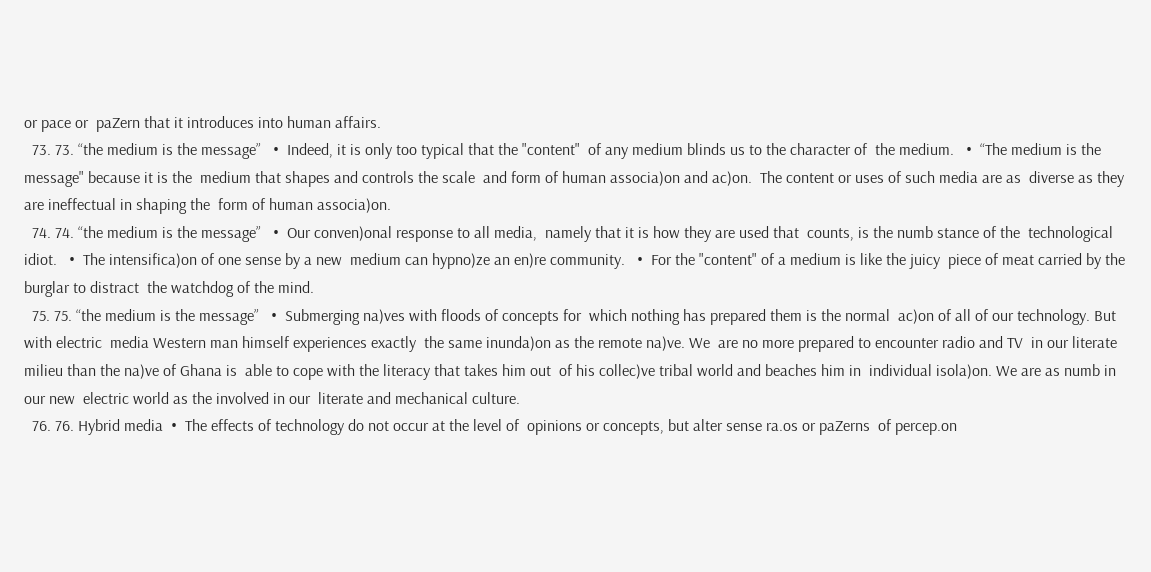or pace or  paZern that it introduces into human affairs.
  73. 73. “the medium is the message”   •  Indeed, it is only too typical that the "content"  of any medium blinds us to the character of  the medium.   •  “The medium is the message" because it is the  medium that shapes and controls the scale  and form of human associa)on and ac)on.  The content or uses of such media are as  diverse as they are ineffectual in shaping the  form of human associa)on.
  74. 74. “the medium is the message”   •  Our conven)onal response to all media,  namely that it is how they are used that  counts, is the numb stance of the  technological idiot.   •  The intensifica)on of one sense by a new  medium can hypno)ze an en)re community.   •  For the "content" of a medium is like the juicy  piece of meat carried by the burglar to distract  the watchdog of the mind.
  75. 75. “the medium is the message”   •  Submerging na)ves with floods of concepts for  which nothing has prepared them is the normal  ac)on of all of our technology. But with electric  media Western man himself experiences exactly  the same inunda)on as the remote na)ve. We  are no more prepared to encounter radio and TV  in our literate milieu than the na)ve of Ghana is  able to cope with the literacy that takes him out  of his collec)ve tribal world and beaches him in  individual isola)on. We are as numb in our new  electric world as the involved in our  literate and mechanical culture.
  76. 76. Hybrid media  •  The effects of technology do not occur at the level of  opinions or concepts, but alter sense ra.os or paZerns  of percep.on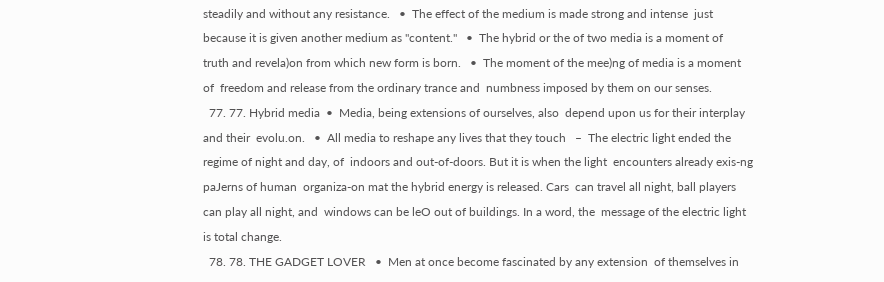steadily and without any resistance.   •  The effect of the medium is made strong and intense  just because it is given another medium as "content."   •  The hybrid or the of two media is a moment of  truth and revela)on from which new form is born.   •  The moment of the mee)ng of media is a moment of  freedom and release from the ordinary trance and  numbness imposed by them on our senses.
  77. 77. Hybrid media  •  Media, being extensions of ourselves, also  depend upon us for their interplay and their  evolu.on.   •  All media to reshape any lives that they touch   –  The electric light ended the regime of night and day, of  indoors and out‐of‐doors. But it is when the light  encounters already exis-ng paJerns of human  organiza-on mat the hybrid energy is released. Cars  can travel all night, ball players can play all night, and  windows can be leO out of buildings. In a word, the  message of the electric light is total change.
  78. 78. THE GADGET LOVER   •  Men at once become fascinated by any extension  of themselves in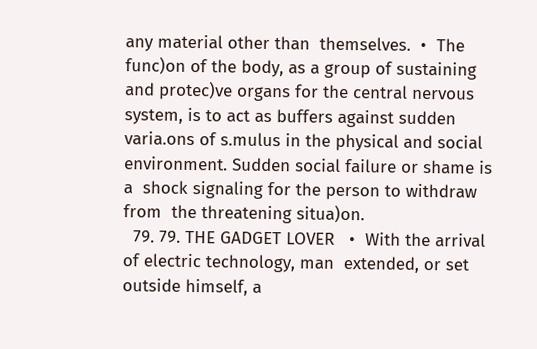any material other than  themselves.  •  The func)on of the body, as a group of sustaining  and protec)ve organs for the central nervous  system, is to act as buffers against sudden  varia.ons of s.mulus in the physical and social  environment. Sudden social failure or shame is a  shock signaling for the person to withdraw from  the threatening situa)on.
  79. 79. THE GADGET LOVER   •  With the arrival of electric technology, man  extended, or set outside himself, a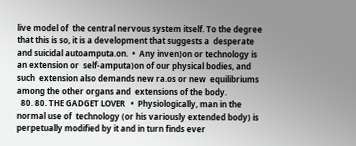live model of  the central nervous system itself. To the degree  that this is so, it is a development that suggests a  desperate and suicidal autoamputa.on.  •  Any inven)on or technology is an extension or  self‐amputa)on of our physical bodies, and such  extension also demands new ra.os or new  equilibriums among the other organs and  extensions of the body.
  80. 80. THE GADGET LOVER   •  Physiologically, man in the normal use of  technology (or his variously extended body) is  perpetually modified by it and in turn finds ever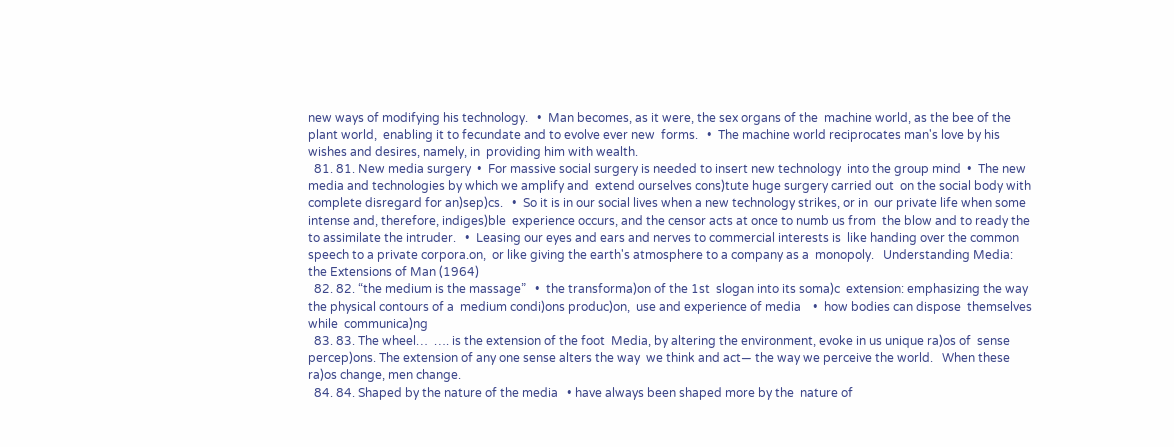new ways of modifying his technology.   •  Man becomes, as it were, the sex organs of the  machine world, as the bee of the plant world,  enabling it to fecundate and to evolve ever new  forms.   •  The machine world reciprocates man's love by his wishes and desires, namely, in  providing him with wealth.
  81. 81. New media surgery  •  For massive social surgery is needed to insert new technology  into the group mind  •  The new media and technologies by which we amplify and  extend ourselves cons)tute huge surgery carried out  on the social body with complete disregard for an)sep)cs.   •  So it is in our social lives when a new technology strikes, or in  our private life when some intense and, therefore, indiges)ble  experience occurs, and the censor acts at once to numb us from  the blow and to ready the to assimilate the intruder.   •  Leasing our eyes and ears and nerves to commercial interests is  like handing over the common speech to a private corpora.on,  or like giving the earth's atmosphere to a company as a  monopoly.   Understanding Media: the Extensions of Man (1964)
  82. 82. “the medium is the massage”   •  the transforma)on of the 1st  slogan into its soma)c  extension: emphasizing the way  the physical contours of a  medium condi)ons produc)on,  use and experience of media    •  how bodies can dispose  themselves while  communica)ng
  83. 83. The wheel…  …. is the extension of the foot  Media, by altering the environment, evoke in us unique ra)os of  sense percep)ons. The extension of any one sense alters the way  we think and act— the way we perceive the world.   When these ra)os change, men change.
  84. 84. Shaped by the nature of the media   • have always been shaped more by the  nature of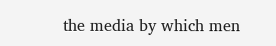the media by which men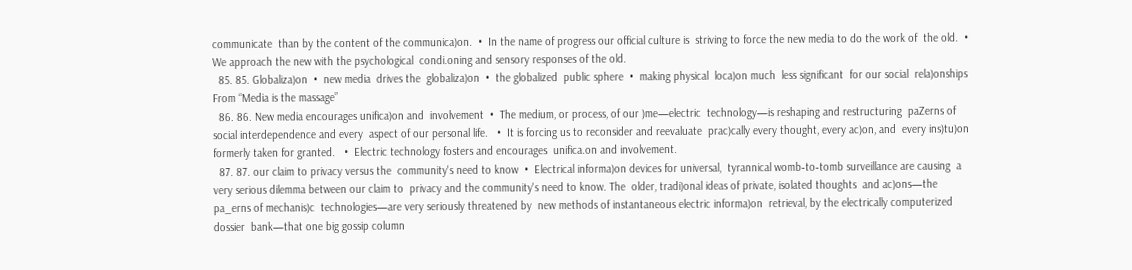communicate  than by the content of the communica)on.  •  In the name of progress our official culture is  striving to force the new media to do the work of  the old.  •  We approach the new with the psychological  condi.oning and sensory responses of the old.
  85. 85. Globaliza)on  •  new media  drives the  globaliza)on  •  the globalized  public sphere  •  making physical  loca)on much  less significant  for our social  rela)onships  From “Media is the massage”
  86. 86. New media encourages unifica)on and  involvement  •  The medium, or process, of our )me—electric  technology—is reshaping and restructuring  paZerns of social interdependence and every  aspect of our personal life.   •  It is forcing us to reconsider and reevaluate  prac)cally every thought, every ac)on, and  every ins)tu)on formerly taken for granted.   •  Electric technology fosters and encourages  unifica.on and involvement.
  87. 87. our claim to privacy versus the  community's need to know  •  Electrical informa)on devices for universal,  tyrannical womb‐to‐tomb surveillance are causing  a very serious dilemma between our claim to  privacy and the community's need to know. The  older, tradi)onal ideas of private, isolated thoughts  and ac)ons—the pa_erns of mechanis)c  technologies—are very seriously threatened by  new methods of instantaneous electric informa)on  retrieval, by the electrically computerized dossier  bank—that one big gossip column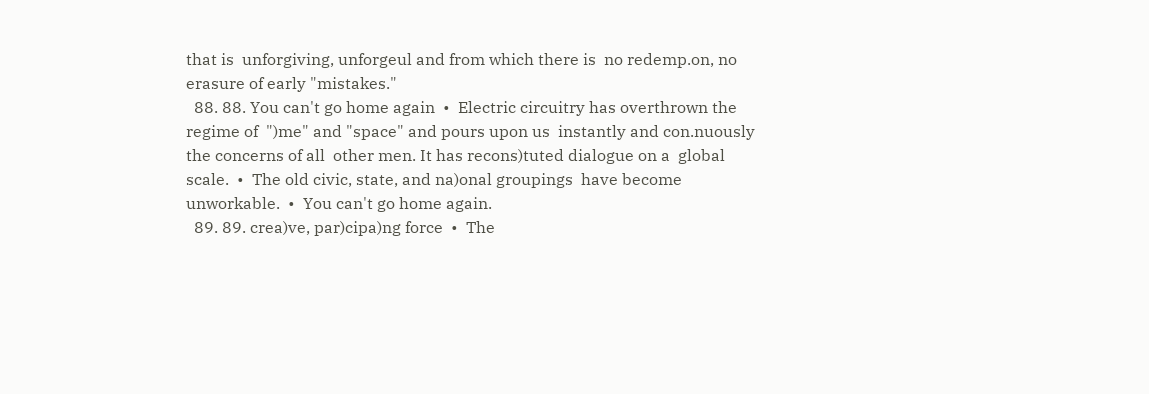that is  unforgiving, unforgeul and from which there is  no redemp.on, no erasure of early "mistakes."
  88. 88. You can't go home again  •  Electric circuitry has overthrown the regime of  ")me" and "space" and pours upon us  instantly and con.nuously the concerns of all  other men. It has recons)tuted dialogue on a  global scale.  •  The old civic, state, and na)onal groupings  have become unworkable.  •  You can't go home again.
  89. 89. crea)ve, par)cipa)ng force  •  The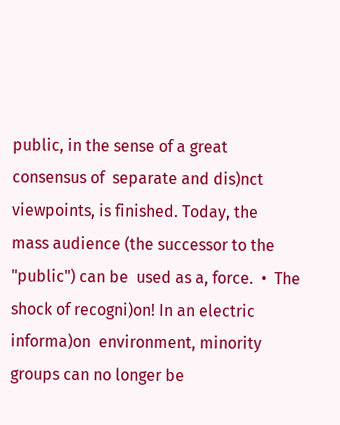public, in the sense of a great consensus of  separate and dis)nct viewpoints, is finished. Today, the  mass audience (the successor to the "public") can be  used as a, force.  •  The shock of recogni)on! In an electric informa)on  environment, minority groups can no longer be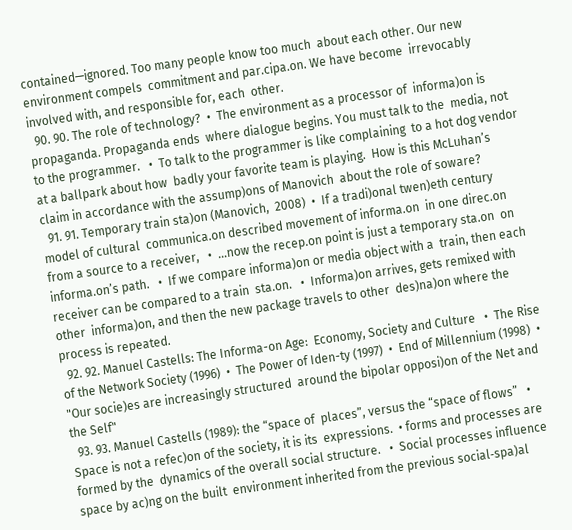contained—ignored. Too many people know too much  about each other. Our new environment compels  commitment and par.cipa.on. We have become  irrevocably involved with, and responsible for, each  other.
  90. 90. The role of technology?  •  The environment as a processor of  informa)on is propaganda. Propaganda ends  where dialogue begins. You must talk to the  media, not to the programmer.   •  To talk to the programmer is like complaining  to a hot dog vendor at a ballpark about how  badly your favorite team is playing.  How is this McLuhan’s claim in accordance with the assump)ons of Manovich  about the role of soware?
  91. 91. Temporary train sta)on (Manovich,  2008)  •  If a tradi)onal twen)eth century model of cultural  communica.on described movement of informa.on  in one direc.on from a source to a receiver,   •  …now the recep.on point is just a temporary sta.on  on informa.on’s path.   •  If we compare informa)on or media object with a  train, then each receiver can be compared to a train  sta.on.   •  Informa)on arrives, gets remixed with other  informa)on, and then the new package travels to other  des)na)on where the process is repeated.
  92. 92. Manuel Castells: The Informa-on Age:  Economy, Society and Culture   •  The Rise of the Network Society (1996)  •  The Power of Iden-ty (1997)  •  End of Millennium (1998)  •  "Our socie)es are increasingly structured  around the bipolar opposi)on of the Net and  the Self"
  93. 93. Manuel Castells (1989): the “space of  places”, versus the “space of flows”   •  Space is not a refec)on of the society, it is its  expressions.  • forms and processes are formed by the  dynamics of the overall social structure.   •  Social processes influence space by ac)ng on the built  environment inherited from the previous social‐spa)al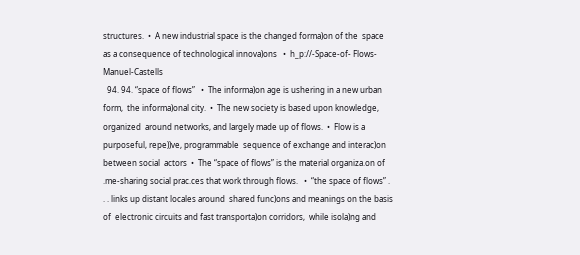structures.  •  A new industrial space is the changed forma)on of the  space as a consequence of technological innova)ons   •  h_p://‐Space‐of‐ Flows‐Manuel‐Castells
  94. 94. “space of flows”   •  The informa)on age is ushering in a new urban form,  the informa)onal city.  •  The new society is based upon knowledge, organized  around networks, and largely made up of flows.  •  Flow is a purposeful, repe))ve, programmable  sequence of exchange and interac)on between social  actors  •  The “space of flows” is the material organiza.on of  .me‐sharing social prac.ces that work through flows.   •  “the space of flows” . . . links up distant locales around  shared func)ons and meanings on the basis of  electronic circuits and fast transporta)on corridors,  while isola)ng and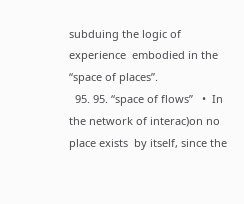subduing the logic of experience  embodied in the “space of places”.
  95. 95. “space of flows”   •  In the network of interac)on no place exists  by itself, since the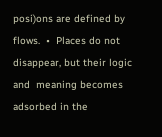posi)ons are defined by  flows.  •  Places do not disappear, but their logic and  meaning becomes adsorbed in the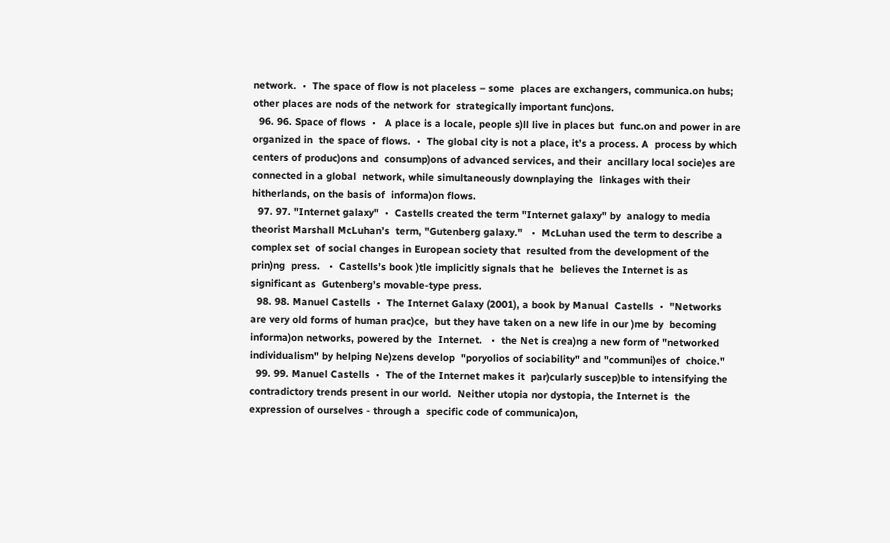network.  •  The space of flow is not placeless – some  places are exchangers, communica.on hubs;  other places are nods of the network for  strategically important func)ons.
  96. 96. Space of flows  •   A place is a locale, people s)ll live in places but  func.on and power in are organized in  the space of flows.  •  The global city is not a place, it’s a process. A  process by which centers of produc)ons and  consump)ons of advanced services, and their  ancillary local socie)es are connected in a global  network, while simultaneously downplaying the  linkages with their hitherlands, on the basis of  informa)on flows.
  97. 97. "Internet galaxy"  •  Castells created the term "Internet galaxy" by  analogy to media theorist Marshall McLuhan’s  term, "Gutenberg galaxy."   •  McLuhan used the term to describe a complex set  of social changes in European society that  resulted from the development of the prin)ng  press.   •  Castells’s book )tle implicitly signals that he  believes the Internet is as significant as  Gutenberg’s movable‐type press.
  98. 98. Manuel Castells  •  The Internet Galaxy (2001), a book by Manual  Castells  •  "Networks are very old forms of human prac)ce,  but they have taken on a new life in our )me by  becoming informa)on networks, powered by the  Internet.   •  the Net is crea)ng a new form of "networked  individualism" by helping Ne)zens develop  "poryolios of sociability" and "communi)es of  choice."
  99. 99. Manuel Castells  •  The of the Internet makes it  par)cularly suscep)ble to intensifying the  contradictory trends present in our world.  Neither utopia nor dystopia, the Internet is  the expression of ourselves ‐ through a  specific code of communica)on,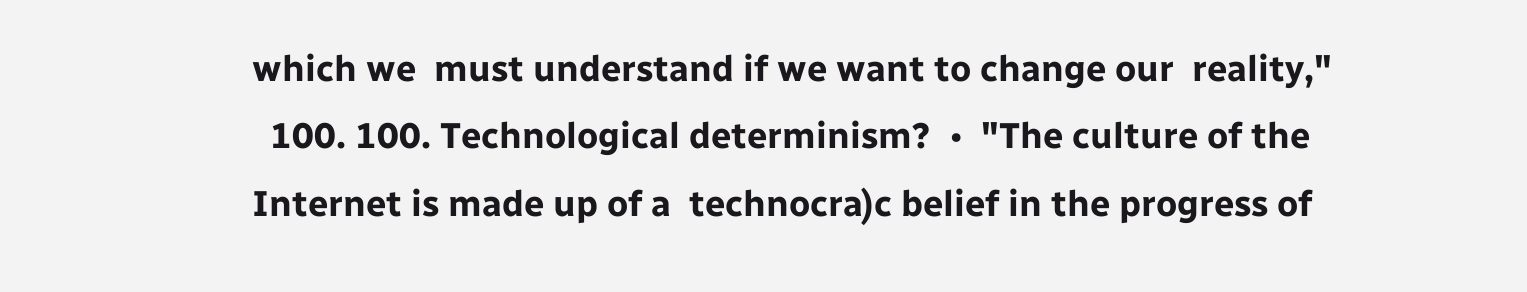which we  must understand if we want to change our  reality,"
  100. 100. Technological determinism?  •  "The culture of the Internet is made up of a  technocra)c belief in the progress of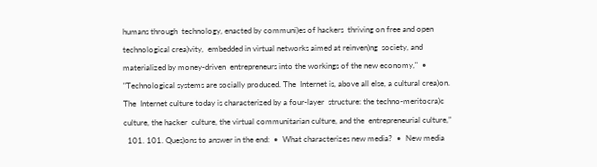humans through  technology, enacted by communi)es of hackers  thriving on free and open technological crea)vity,  embedded in virtual networks aimed at reinven)ng  society, and materialized by money‐driven  entrepreneurs into the workings of the new economy,"  •  "Technological systems are socially produced. The  Internet is, above all else, a cultural crea)on. The  Internet culture today is characterized by a four‐layer  structure: the techno‐meritocra)c culture, the hacker  culture, the virtual communitarian culture, and the  entrepreneurial culture,”
  101. 101. Ques)ons to answer in the end:  •  What characterizes new media?  •  New media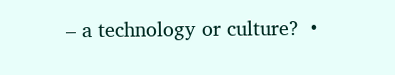– a technology or culture?  •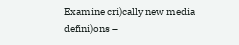Examine cri)cally new media defini)ons –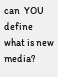can  YOU define what is new media?